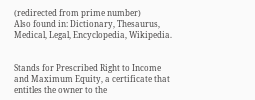(redirected from prime number)
Also found in: Dictionary, Thesaurus, Medical, Legal, Encyclopedia, Wikipedia.


Stands for Prescribed Right to Income and Maximum Equity, a certificate that entitles the owner to the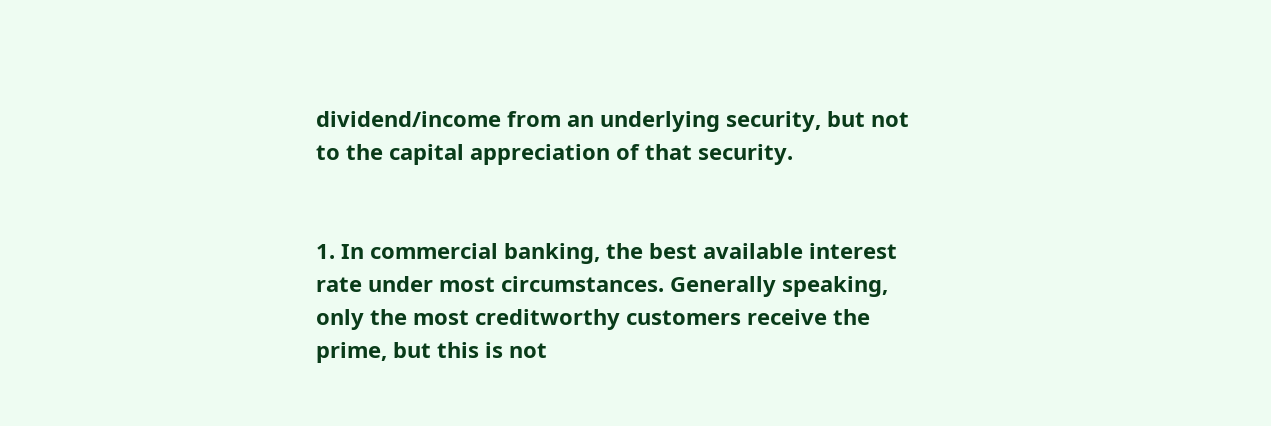dividend/income from an underlying security, but not to the capital appreciation of that security.


1. In commercial banking, the best available interest rate under most circumstances. Generally speaking, only the most creditworthy customers receive the prime, but this is not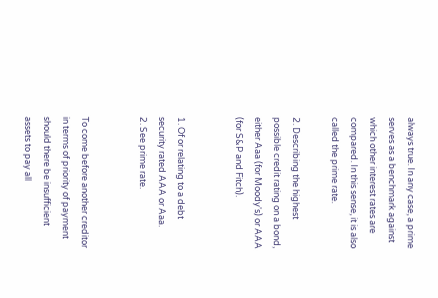always true. In any case, a prime serves as a benchmark against which other interest rates are compared. In this sense, it is also called the prime rate.

2. Describing the highest possible credit rating on a bond, either Aaa (for Moody's) or AAA (for S&P and Fitch).


1. Of or relating to a debt security rated AAA or Aaa.
2. See prime rate.


To come before another creditor in terms of priority of payment should there be insufficient assets to pay all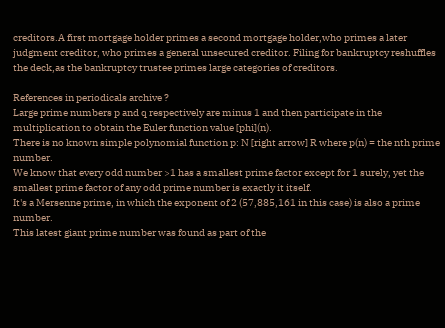creditors.A first mortgage holder primes a second mortgage holder,who primes a later judgment creditor, who primes a general unsecured creditor. Filing for bankruptcy reshuffles the deck,as the bankruptcy trustee primes large categories of creditors.

References in periodicals archive ?
Large prime numbers p and q respectively are minus 1 and then participate in the multiplication to obtain the Euler function value [phi](n).
There is no known simple polynomial function p: N [right arrow] R where p(n) = the nth prime number.
We know that every odd number >1 has a smallest prime factor except for 1 surely, yet the smallest prime factor of any odd prime number is exactly it itself.
It's a Mersenne prime, in which the exponent of 2 (57,885,161 in this case) is also a prime number.
This latest giant prime number was found as part of the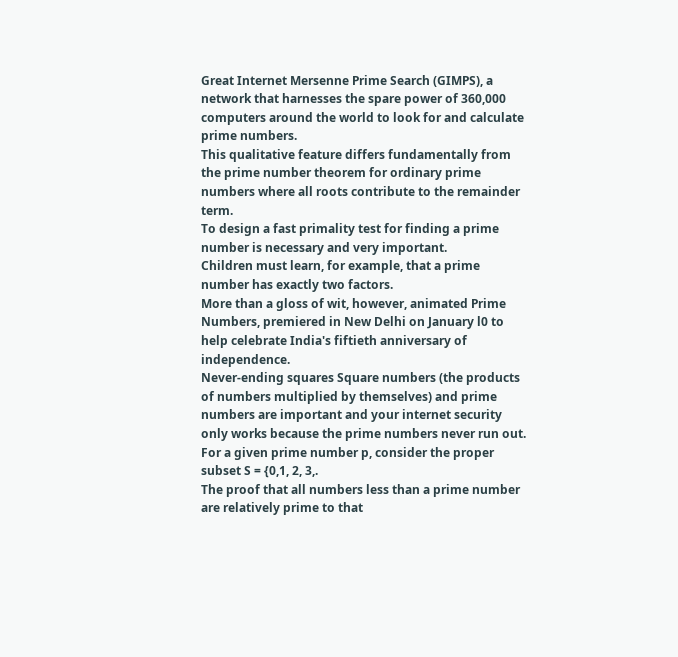Great Internet Mersenne Prime Search (GIMPS), a network that harnesses the spare power of 360,000 computers around the world to look for and calculate prime numbers.
This qualitative feature differs fundamentally from the prime number theorem for ordinary prime numbers where all roots contribute to the remainder term.
To design a fast primality test for finding a prime number is necessary and very important.
Children must learn, for example, that a prime number has exactly two factors.
More than a gloss of wit, however, animated Prime Numbers, premiered in New Delhi on January l0 to help celebrate India's fiftieth anniversary of independence.
Never-ending squares Square numbers (the products of numbers multiplied by themselves) and prime numbers are important and your internet security only works because the prime numbers never run out.
For a given prime number p, consider the proper subset S = {0,1, 2, 3,.
The proof that all numbers less than a prime number are relatively prime to that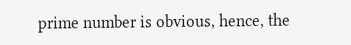prime number is obvious, hence, the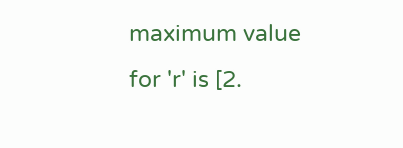maximum value for 'r' is [2.